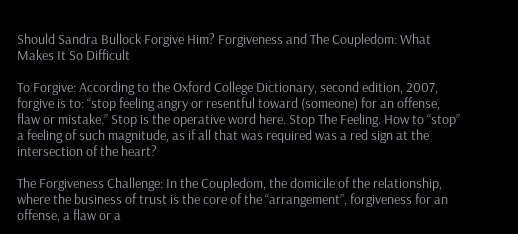Should Sandra Bullock Forgive Him? Forgiveness and The Coupledom: What Makes It So Difficult

To Forgive: According to the Oxford College Dictionary, second edition, 2007, forgive is to: “stop feeling angry or resentful toward (someone) for an offense, flaw or mistake.” Stop is the operative word here. Stop The Feeling. How to “stop” a feeling of such magnitude, as if all that was required was a red sign at the intersection of the heart?

The Forgiveness Challenge: In the Coupledom, the domicile of the relationship, where the business of trust is the core of the “arrangement”, forgiveness for an offense, a flaw or a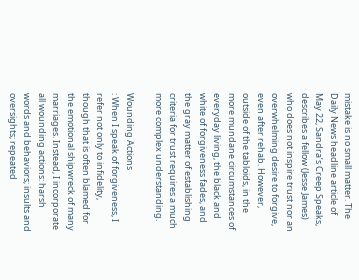mistake is no small matter. The Daily News headline article of May 22, Sandra’s Creep Speaks, describes a fellow (Jesse James) who does not inspire trust nor an overwhelming desire to forgive, even after rehab. However, outside of the tabloids, in the more mundane circumstances of everyday living, the black and white of forgiveness fades, and the gray matter of establishing criteria for trust requires a much more complex understanding.

Wounding Actions
: When I speak of forgiveness, I refer not only to infidelity, though that is often blamed for the emotional shipwreck of many marriages. Instead, I incorporate all wounding actions: harsh words and behaviors; insults and oversights; repeated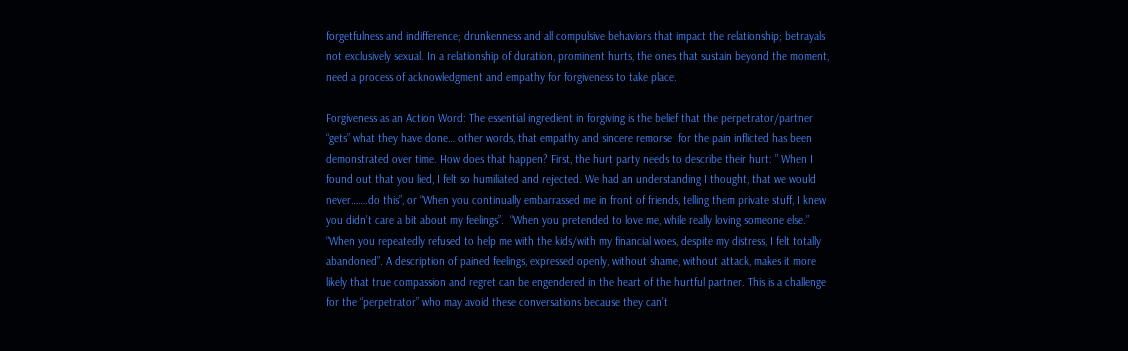forgetfulness and indifference; drunkenness and all compulsive behaviors that impact the relationship; betrayals not exclusively sexual. In a relationship of duration, prominent hurts, the ones that sustain beyond the moment, need a process of acknowledgment and empathy for forgiveness to take place.

Forgiveness as an Action Word: The essential ingredient in forgiving is the belief that the perpetrator/partner “gets” what they have done… other words, that empathy and sincere remorse  for the pain inflicted has been demonstrated over time. How does that happen? First, the hurt party needs to describe their hurt: ” When I found out that you lied, I felt so humiliated and rejected. We had an understanding I thought, that we would never…….do this”, or “When you continually embarrassed me in front of friends, telling them private stuff, I knew you didn’t care a bit about my feelings”.  “When you pretended to love me, while really loving someone else.”  “When you repeatedly refused to help me with the kids/with my financial woes, despite my distress, I felt totally abandoned”. A description of pained feelings, expressed openly, without shame, without attack, makes it more likely that true compassion and regret can be engendered in the heart of the hurtful partner. This is a challenge for the “perpetrator” who may avoid these conversations because they can’t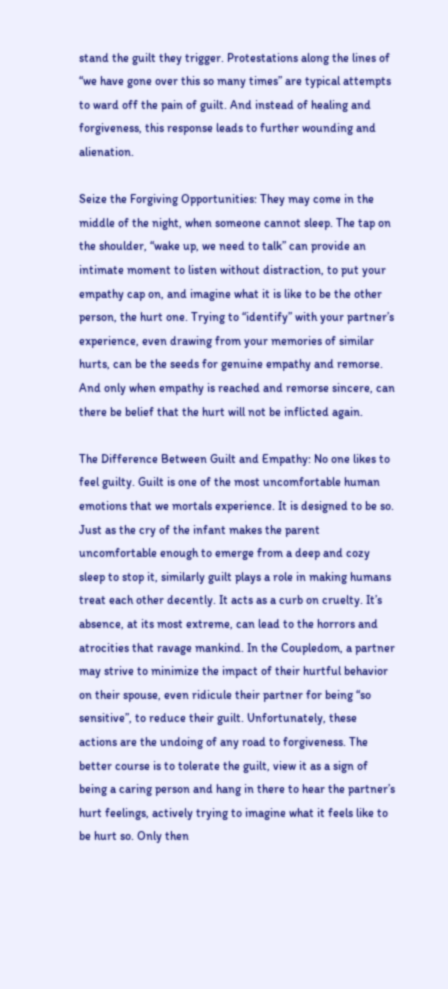stand the guilt they trigger. Protestations along the lines of “we have gone over this so many times” are typical attempts to ward off the pain of guilt. And instead of healing and forgiveness, this response leads to further wounding and alienation.

Seize the Forgiving Opportunities: They may come in the middle of the night, when someone cannot sleep. The tap on the shoulder, “wake up, we need to talk” can provide an intimate moment to listen without distraction, to put your empathy cap on, and imagine what it is like to be the other person, the hurt one. Trying to “identify” with your partner’s experience, even drawing from your memories of similar hurts, can be the seeds for genuine empathy and remorse. And only when empathy is reached and remorse sincere, can there be belief that the hurt will not be inflicted again.

The Difference Between Guilt and Empathy: No one likes to feel guilty. Guilt is one of the most uncomfortable human emotions that we mortals experience. It is designed to be so. Just as the cry of the infant makes the parent uncomfortable enough to emerge from a deep and cozy sleep to stop it, similarly guilt plays a role in making humans treat each other decently. It acts as a curb on cruelty. It’s absence, at its most extreme, can lead to the horrors and atrocities that ravage mankind. In the Coupledom, a partner may strive to minimize the impact of their hurtful behavior on their spouse, even ridicule their partner for being “so sensitive”, to reduce their guilt. Unfortunately, these actions are the undoing of any road to forgiveness. The better course is to tolerate the guilt, view it as a sign of being a caring person and hang in there to hear the partner’s hurt feelings, actively trying to imagine what it feels like to be hurt so. Only then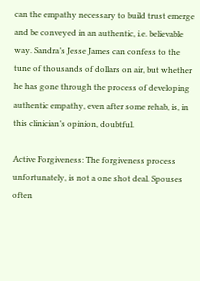can the empathy necessary to build trust emerge and be conveyed in an authentic, i.e. believable way. Sandra’s Jesse James can confess to the tune of thousands of dollars on air, but whether he has gone through the process of developing authentic empathy, even after some rehab, is, in this clinician’s opinion, doubtful.

Active Forgiveness: The forgiveness process unfortunately, is not a one shot deal. Spouses often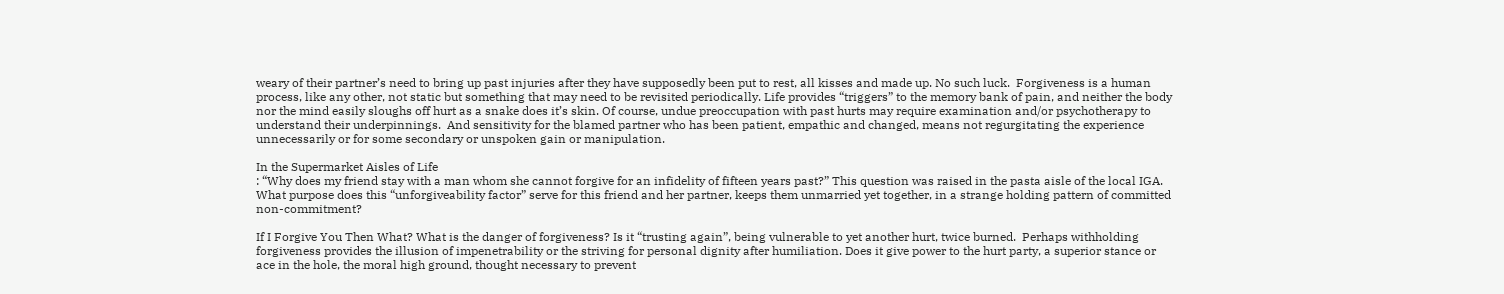weary of their partner’s need to bring up past injuries after they have supposedly been put to rest, all kisses and made up. No such luck.  Forgiveness is a human process, like any other, not static but something that may need to be revisited periodically. Life provides “triggers” to the memory bank of pain, and neither the body nor the mind easily sloughs off hurt as a snake does it’s skin. Of course, undue preoccupation with past hurts may require examination and/or psychotherapy to understand their underpinnings.  And sensitivity for the blamed partner who has been patient, empathic and changed, means not regurgitating the experience unnecessarily or for some secondary or unspoken gain or manipulation.

In the Supermarket Aisles of Life
: “Why does my friend stay with a man whom she cannot forgive for an infidelity of fifteen years past?” This question was raised in the pasta aisle of the local IGA. What purpose does this “unforgiveability factor” serve for this friend and her partner, keeps them unmarried yet together, in a strange holding pattern of committed non-commitment?

If I Forgive You Then What? What is the danger of forgiveness? Is it “trusting again”, being vulnerable to yet another hurt, twice burned.  Perhaps withholding forgiveness provides the illusion of impenetrability or the striving for personal dignity after humiliation. Does it give power to the hurt party, a superior stance or ace in the hole, the moral high ground, thought necessary to prevent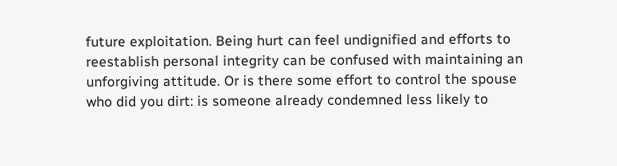future exploitation. Being hurt can feel undignified and efforts to reestablish personal integrity can be confused with maintaining an unforgiving attitude. Or is there some effort to control the spouse who did you dirt: is someone already condemned less likely to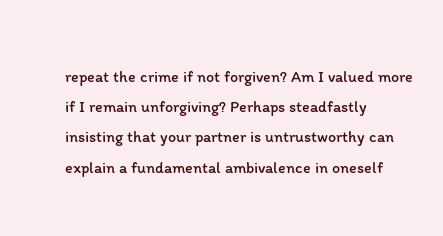repeat the crime if not forgiven? Am I valued more if I remain unforgiving? Perhaps steadfastly insisting that your partner is untrustworthy can explain a fundamental ambivalence in oneself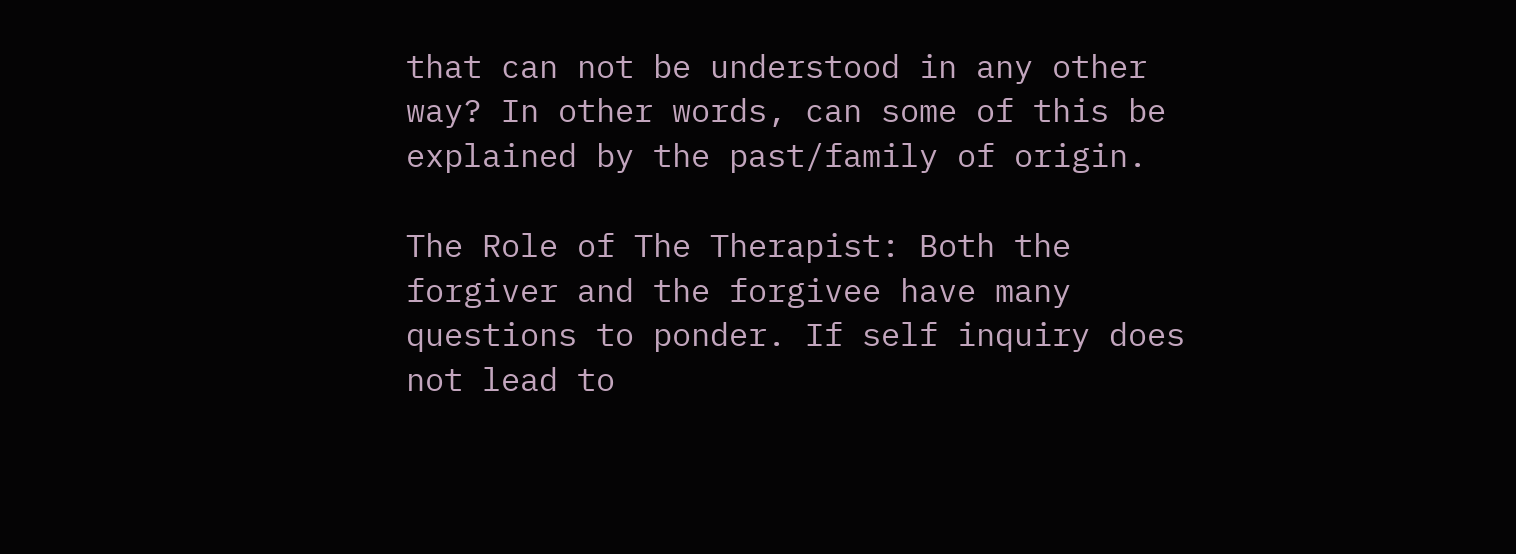that can not be understood in any other way? In other words, can some of this be explained by the past/family of origin.

The Role of The Therapist: Both the forgiver and the forgivee have many questions to ponder. If self inquiry does not lead to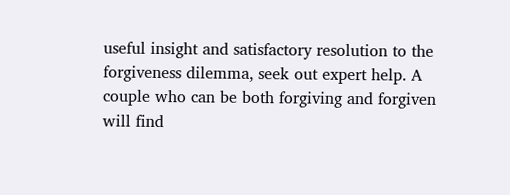useful insight and satisfactory resolution to the forgiveness dilemma, seek out expert help. A couple who can be both forgiving and forgiven will find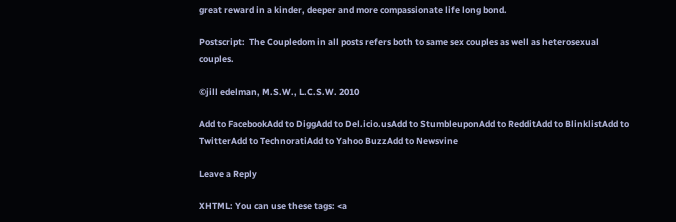great reward in a kinder, deeper and more compassionate life long bond.

Postscript:  The Coupledom in all posts refers both to same sex couples as well as heterosexual couples.

©jill edelman, M.S.W., L.C.S.W. 2010

Add to FacebookAdd to DiggAdd to Del.icio.usAdd to StumbleuponAdd to RedditAdd to BlinklistAdd to TwitterAdd to TechnoratiAdd to Yahoo BuzzAdd to Newsvine

Leave a Reply

XHTML: You can use these tags: <a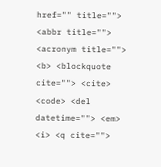href="" title=""> <abbr title=""> <acronym title=""> <b> <blockquote cite=""> <cite> <code> <del datetime=""> <em> <i> <q cite="">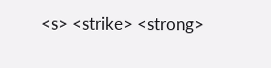<s> <strike> <strong>